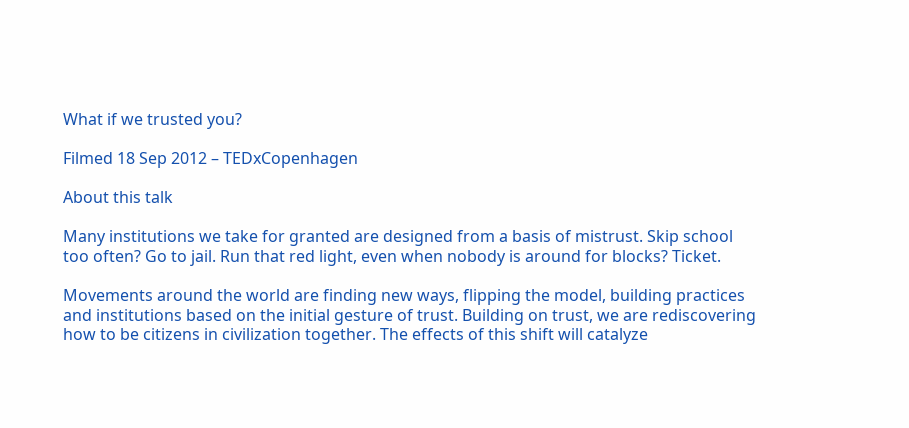What if we trusted you?

Filmed 18 Sep 2012 – TEDxCopenhagen

About this talk

Many institutions we take for granted are designed from a basis of mistrust. Skip school too often? Go to jail. Run that red light, even when nobody is around for blocks? Ticket.

Movements around the world are finding new ways, flipping the model, building practices and institutions based on the initial gesture of trust. Building on trust, we are rediscovering how to be citizens in civilization together. The effects of this shift will catalyze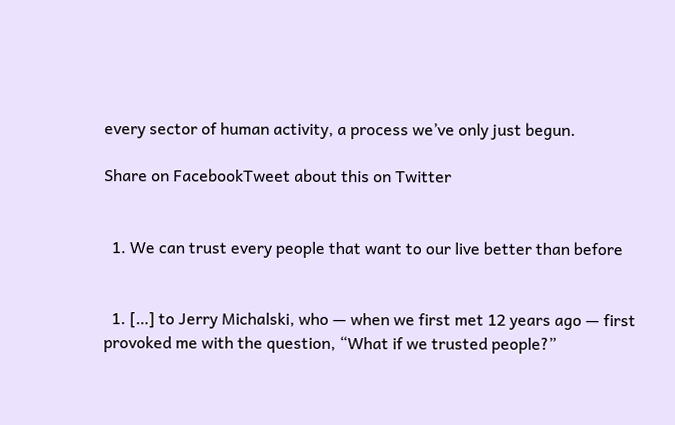every sector of human activity, a process we’ve only just begun.

Share on FacebookTweet about this on Twitter


  1. We can trust every people that want to our live better than before


  1. […] to Jerry Michalski, who — when we first met 12 years ago — first provoked me with the question, “What if we trusted people?”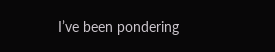I’ve been pondering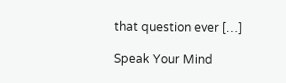that question ever […]

Speak Your Mind